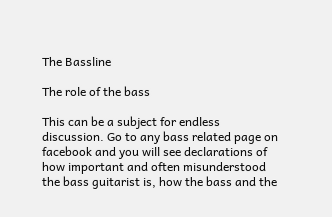The Bassline

The role of the bass

This can be a subject for endless discussion. Go to any bass related page on facebook and you will see declarations of how important and often misunderstood the bass guitarist is, how the bass and the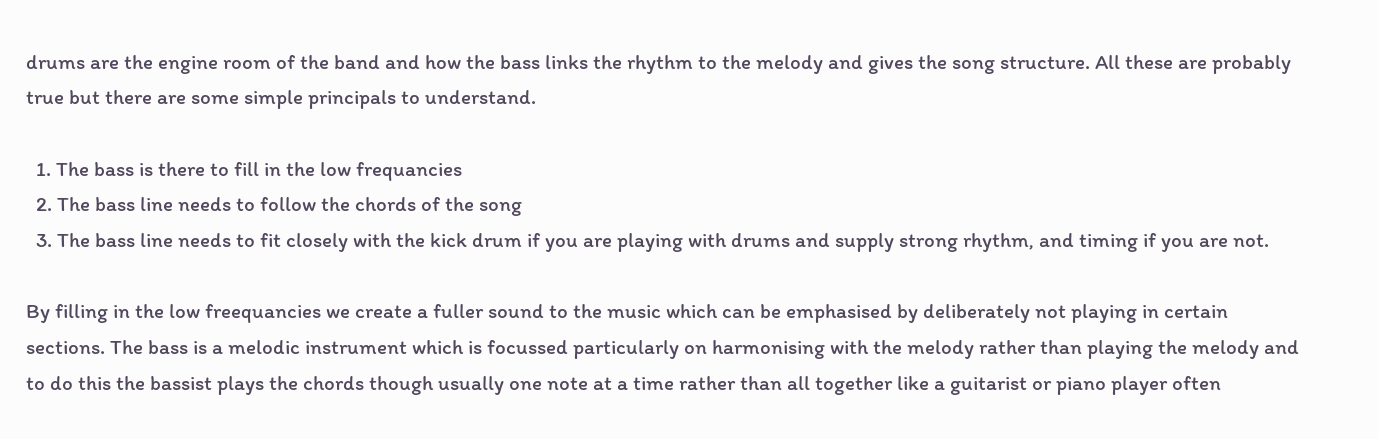drums are the engine room of the band and how the bass links the rhythm to the melody and gives the song structure. All these are probably true but there are some simple principals to understand.

  1. The bass is there to fill in the low frequancies
  2. The bass line needs to follow the chords of the song
  3. The bass line needs to fit closely with the kick drum if you are playing with drums and supply strong rhythm, and timing if you are not.

By filling in the low freequancies we create a fuller sound to the music which can be emphasised by deliberately not playing in certain sections. The bass is a melodic instrument which is focussed particularly on harmonising with the melody rather than playing the melody and to do this the bassist plays the chords though usually one note at a time rather than all together like a guitarist or piano player often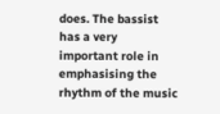does. The bassist has a very important role in emphasising the rhythm of the music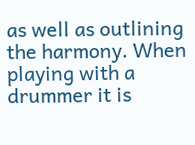as well as outlining the harmony. When playing with a drummer it is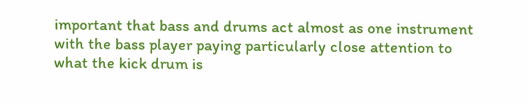important that bass and drums act almost as one instrument with the bass player paying particularly close attention to what the kick drum is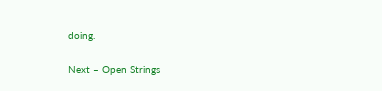doing.

Next – Open Strings